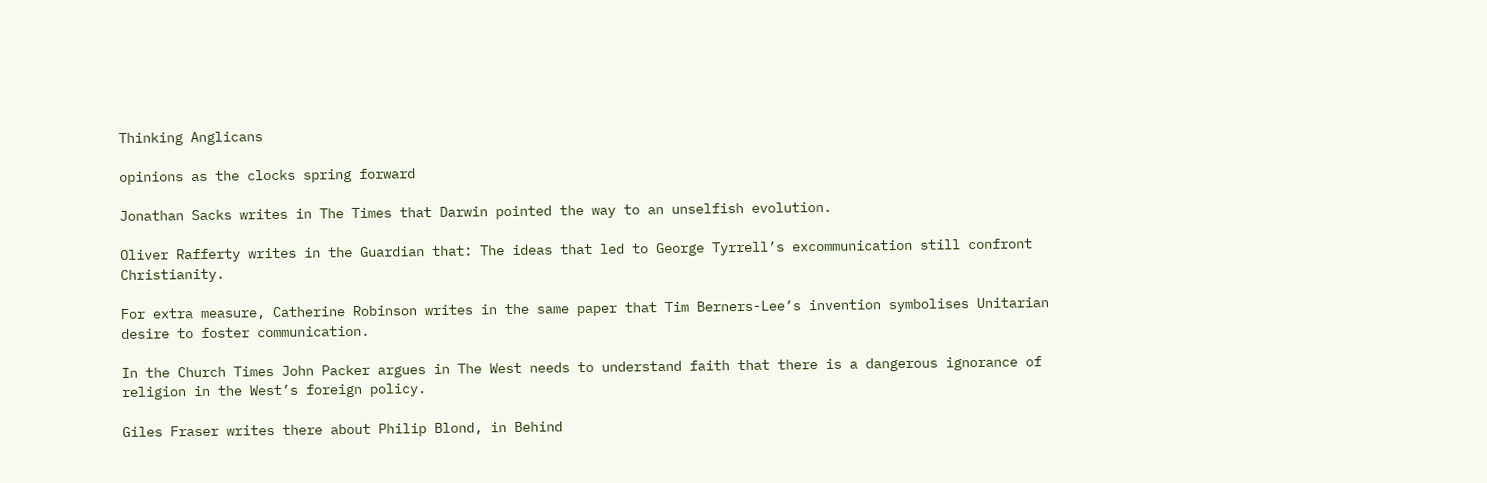Thinking Anglicans

opinions as the clocks spring forward

Jonathan Sacks writes in The Times that Darwin pointed the way to an unselfish evolution.

Oliver Rafferty writes in the Guardian that: The ideas that led to George Tyrrell’s excommunication still confront Christianity.

For extra measure, Catherine Robinson writes in the same paper that Tim Berners-Lee’s invention symbolises Unitarian desire to foster communication.

In the Church Times John Packer argues in The West needs to understand faith that there is a dangerous ignorance of religion in the West’s foreign policy.

Giles Fraser writes there about Philip Blond, in Behind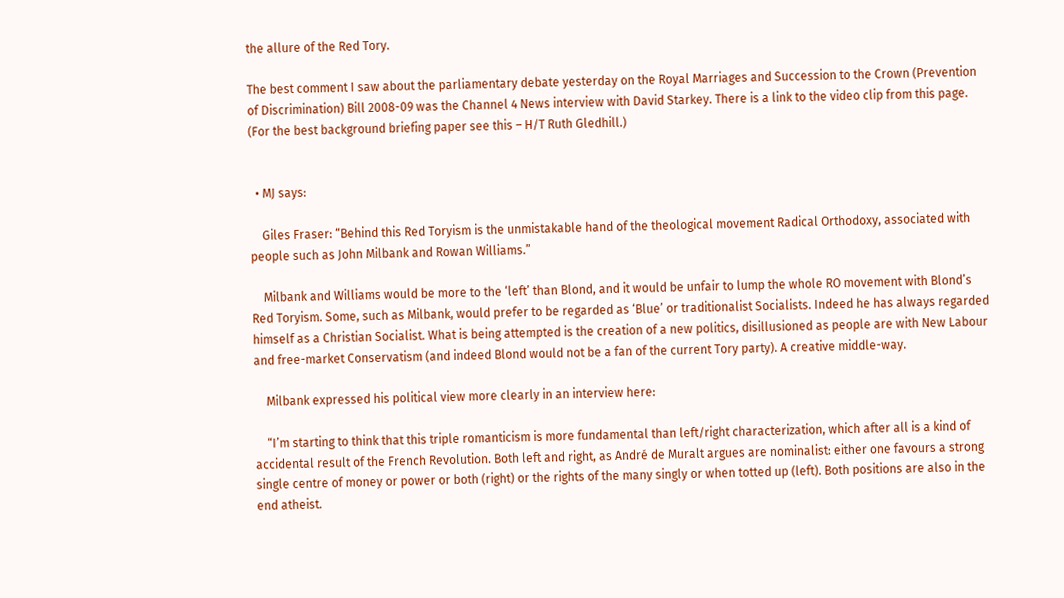the allure of the Red Tory.

The best comment I saw about the parliamentary debate yesterday on the Royal Marriages and Succession to the Crown (Prevention of Discrimination) Bill 2008-09 was the Channel 4 News interview with David Starkey. There is a link to the video clip from this page. (For the best background briefing paper see this – H/T Ruth Gledhill.)


  • MJ says:

    Giles Fraser: “Behind this Red Toryism is the unmistakable hand of the theological movement Radical Orthodoxy, associated with people such as John Milbank and Rowan Williams.”

    Milbank and Williams would be more to the ‘left’ than Blond, and it would be unfair to lump the whole RO movement with Blond’s Red Toryism. Some, such as Milbank, would prefer to be regarded as ‘Blue’ or traditionalist Socialists. Indeed he has always regarded himself as a Christian Socialist. What is being attempted is the creation of a new politics, disillusioned as people are with New Labour and free-market Conservatism (and indeed Blond would not be a fan of the current Tory party). A creative middle-way.

    Milbank expressed his political view more clearly in an interview here:

    “I’m starting to think that this triple romanticism is more fundamental than left/right characterization, which after all is a kind of accidental result of the French Revolution. Both left and right, as André de Muralt argues are nominalist: either one favours a strong single centre of money or power or both (right) or the rights of the many singly or when totted up (left). Both positions are also in the end atheist.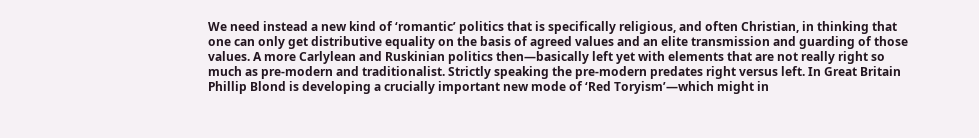We need instead a new kind of ‘romantic’ politics that is specifically religious, and often Christian, in thinking that one can only get distributive equality on the basis of agreed values and an elite transmission and guarding of those values. A more Carlylean and Ruskinian politics then—basically left yet with elements that are not really right so much as pre-modern and traditionalist. Strictly speaking the pre-modern predates right versus left. In Great Britain Phillip Blond is developing a crucially important new mode of ‘Red Toryism’—which might in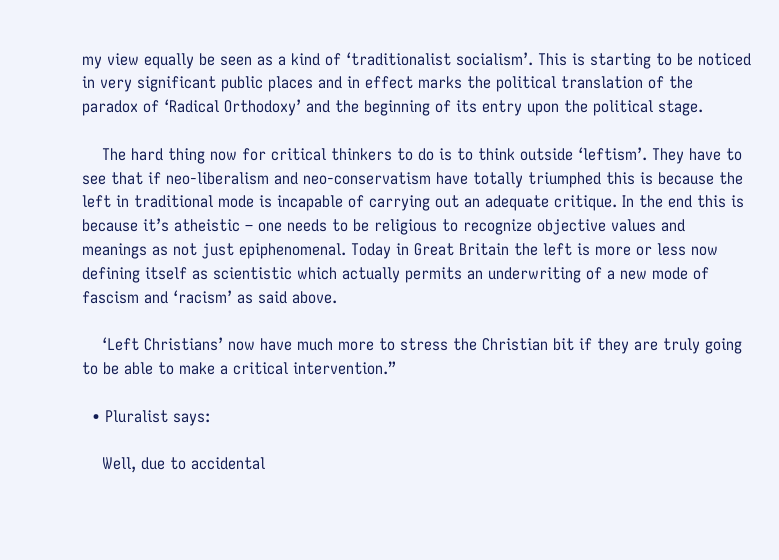my view equally be seen as a kind of ‘traditionalist socialism’. This is starting to be noticed in very significant public places and in effect marks the political translation of the paradox of ‘Radical Orthodoxy’ and the beginning of its entry upon the political stage.

    The hard thing now for critical thinkers to do is to think outside ‘leftism’. They have to see that if neo-liberalism and neo-conservatism have totally triumphed this is because the left in traditional mode is incapable of carrying out an adequate critique. In the end this is because it’s atheistic – one needs to be religious to recognize objective values and meanings as not just epiphenomenal. Today in Great Britain the left is more or less now defining itself as scientistic which actually permits an underwriting of a new mode of fascism and ‘racism’ as said above.

    ‘Left Christians’ now have much more to stress the Christian bit if they are truly going to be able to make a critical intervention.”

  • Pluralist says:

    Well, due to accidental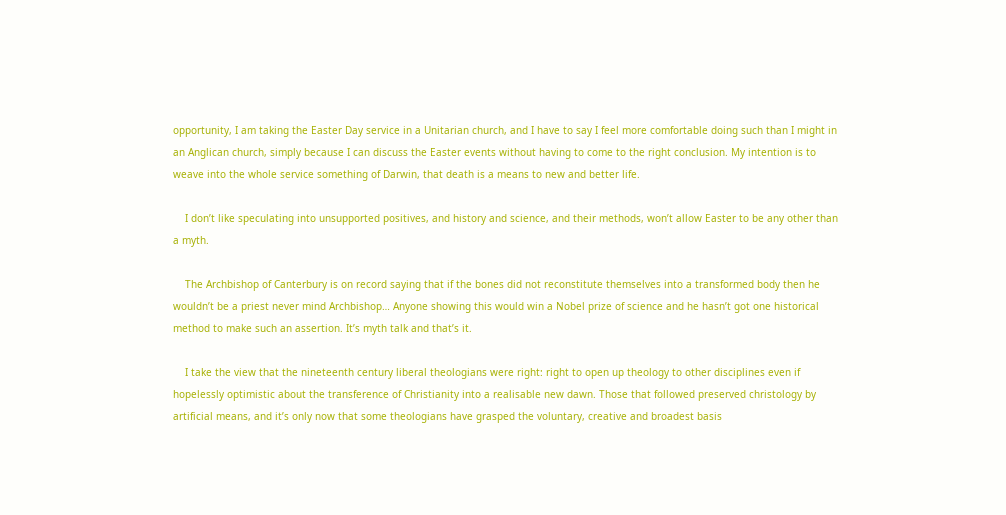opportunity, I am taking the Easter Day service in a Unitarian church, and I have to say I feel more comfortable doing such than I might in an Anglican church, simply because I can discuss the Easter events without having to come to the right conclusion. My intention is to weave into the whole service something of Darwin, that death is a means to new and better life.

    I don’t like speculating into unsupported positives, and history and science, and their methods, won’t allow Easter to be any other than a myth.

    The Archbishop of Canterbury is on record saying that if the bones did not reconstitute themselves into a transformed body then he wouldn’t be a priest never mind Archbishop… Anyone showing this would win a Nobel prize of science and he hasn’t got one historical method to make such an assertion. It’s myth talk and that’s it.

    I take the view that the nineteenth century liberal theologians were right: right to open up theology to other disciplines even if hopelessly optimistic about the transference of Christianity into a realisable new dawn. Those that followed preserved christology by artificial means, and it’s only now that some theologians have grasped the voluntary, creative and broadest basis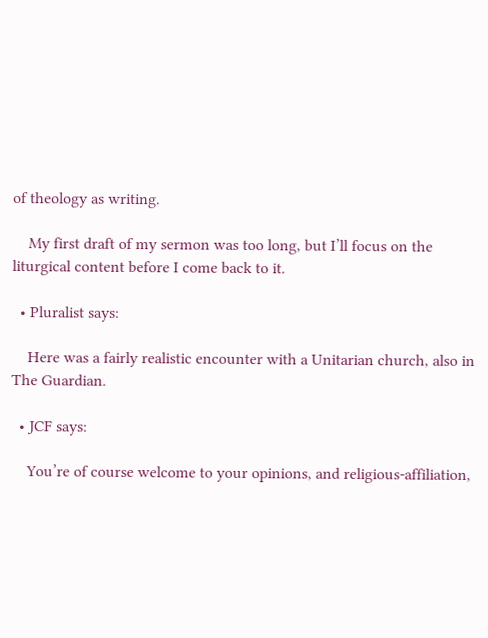of theology as writing.

    My first draft of my sermon was too long, but I’ll focus on the liturgical content before I come back to it.

  • Pluralist says:

    Here was a fairly realistic encounter with a Unitarian church, also in The Guardian.

  • JCF says:

    You’re of course welcome to your opinions, and religious-affiliation,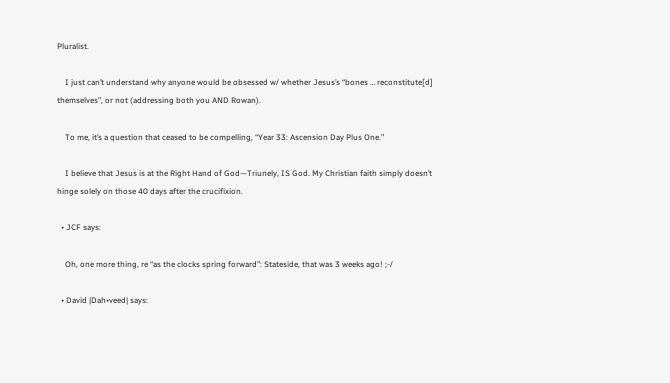Pluralist.

    I just can’t understand why anyone would be obsessed w/ whether Jesus’s “bones … reconstitute[d] themselves”, or not (addressing both you AND Rowan).

    To me, it’s a question that ceased to be compelling, “Year 33: Ascension Day Plus One.”

    I believe that Jesus is at the Right Hand of God—Triunely, IS God. My Christian faith simply doesn’t hinge solely on those 40 days after the crucifixion.

  • JCF says:

    Oh, one more thing, re “as the clocks spring forward”: Stateside, that was 3 weeks ago! ;-/

  • David |Dah•veed| says: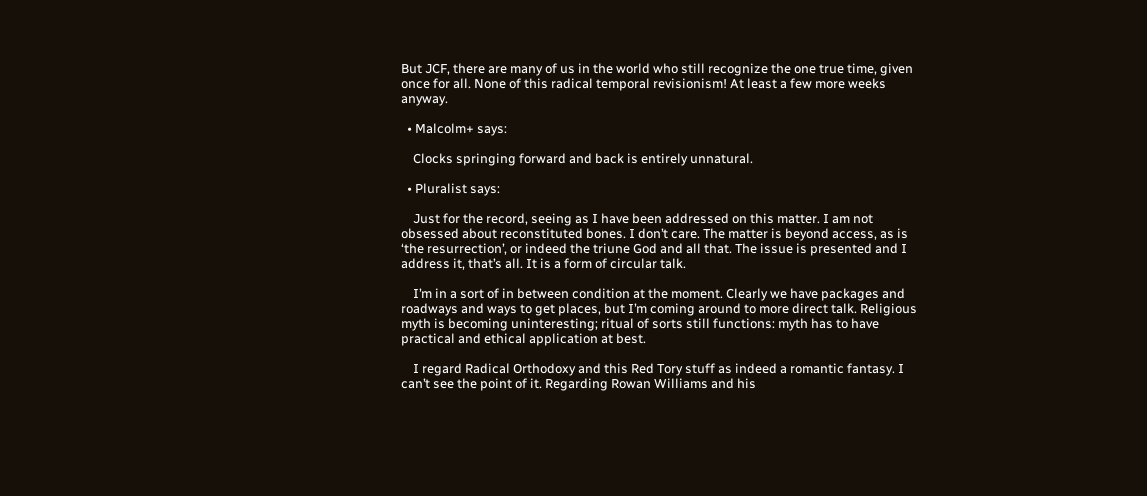But JCF, there are many of us in the world who still recognize the one true time, given once for all. None of this radical temporal revisionism! At least a few more weeks anyway.

  • Malcolm+ says:

    Clocks springing forward and back is entirely unnatural.

  • Pluralist says:

    Just for the record, seeing as I have been addressed on this matter. I am not obsessed about reconstituted bones. I don’t care. The matter is beyond access, as is ‘the resurrection’, or indeed the triune God and all that. The issue is presented and I address it, that’s all. It is a form of circular talk.

    I’m in a sort of in between condition at the moment. Clearly we have packages and roadways and ways to get places, but I’m coming around to more direct talk. Religious myth is becoming uninteresting; ritual of sorts still functions: myth has to have practical and ethical application at best.

    I regard Radical Orthodoxy and this Red Tory stuff as indeed a romantic fantasy. I can’t see the point of it. Regarding Rowan Williams and his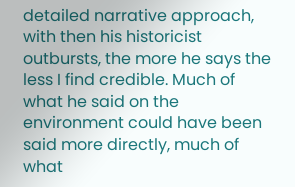detailed narrative approach, with then his historicist outbursts, the more he says the less I find credible. Much of what he said on the environment could have been said more directly, much of what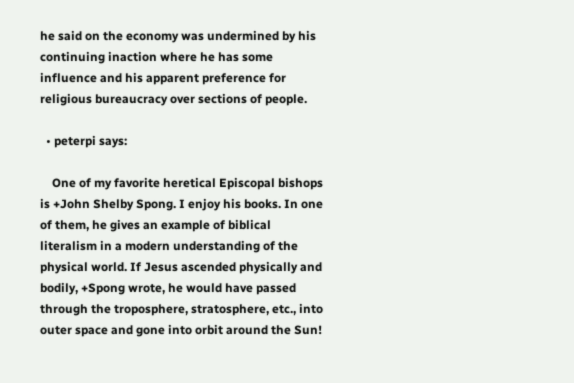he said on the economy was undermined by his continuing inaction where he has some influence and his apparent preference for religious bureaucracy over sections of people.

  • peterpi says:

    One of my favorite heretical Episcopal bishops is +John Shelby Spong. I enjoy his books. In one of them, he gives an example of biblical literalism in a modern understanding of the physical world. If Jesus ascended physically and bodily, +Spong wrote, he would have passed through the troposphere, stratosphere, etc., into outer space and gone into orbit around the Sun!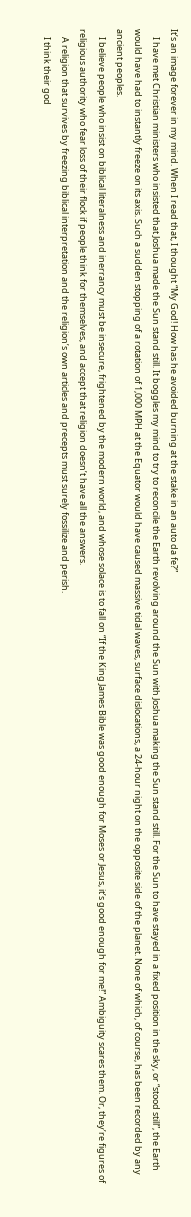It’s an image forever in my mind. When I read that, I thought “My God! How has he avoided burning at the stake in an auto da fe?”
    I have met Christian ministers who insisted that Joshua made the Sun stand still. It boggles my mind to try to reconcile the Earth revolving around the Sun with Joshua making the Sun stand still. For the Sun to have stayed in a fixed position in the sky, or “stood still”, the Earth would have had to instantly freeze on its axis. Such a sudden stopping of a rotation of 1,000 MPH at the Equator would have caused massive tidal waves, surface dislocations, a 24-hour night on the opposite side of the planet. None of which, of course, has been recorded by any ancient peoples.
    I believe people who insist on biblical literalness and inerrancy must be insecure, frightened by the modern world, and whose solace is to fall on “If the King James Bible was good enough for Moses or Jesus, it’s good enough for me!” Ambiguity scares them. Or, they’re figures of religious authority who fear loss of their flock if people think for themselves, and accept that religion doesn’t have all the answers.
    A religion that survives by freezing biblical interpretation and the religion’s own articles and precepts must surely fossilize and perish.
    I think their god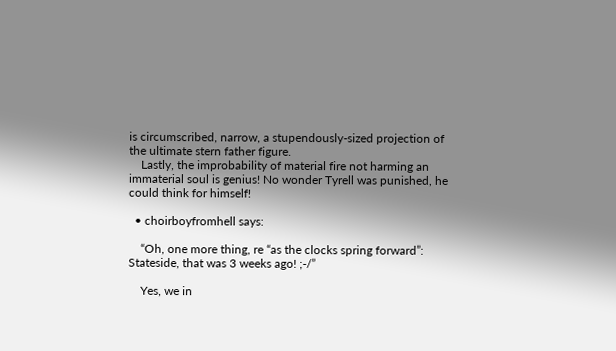is circumscribed, narrow, a stupendously-sized projection of the ultimate stern father figure.
    Lastly, the improbability of material fire not harming an immaterial soul is genius! No wonder Tyrell was punished, he could think for himself!

  • choirboyfromhell says:

    “Oh, one more thing, re “as the clocks spring forward”: Stateside, that was 3 weeks ago! ;-/”

    Yes, we in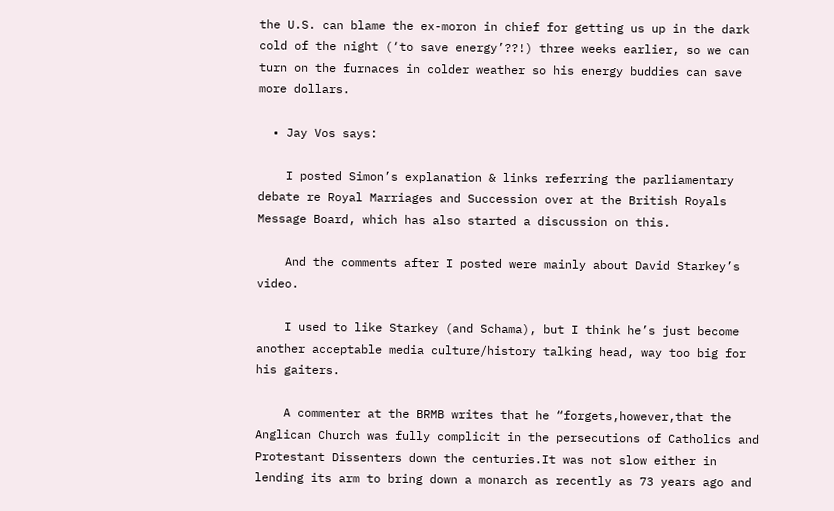the U.S. can blame the ex-moron in chief for getting us up in the dark cold of the night (‘to save energy’??!) three weeks earlier, so we can turn on the furnaces in colder weather so his energy buddies can save more dollars.

  • Jay Vos says:

    I posted Simon’s explanation & links referring the parliamentary debate re Royal Marriages and Succession over at the British Royals Message Board, which has also started a discussion on this.

    And the comments after I posted were mainly about David Starkey’s video.

    I used to like Starkey (and Schama), but I think he’s just become another acceptable media culture/history talking head, way too big for his gaiters.

    A commenter at the BRMB writes that he “forgets,however,that the Anglican Church was fully complicit in the persecutions of Catholics and Protestant Dissenters down the centuries.It was not slow either in lending its arm to bring down a monarch as recently as 73 years ago and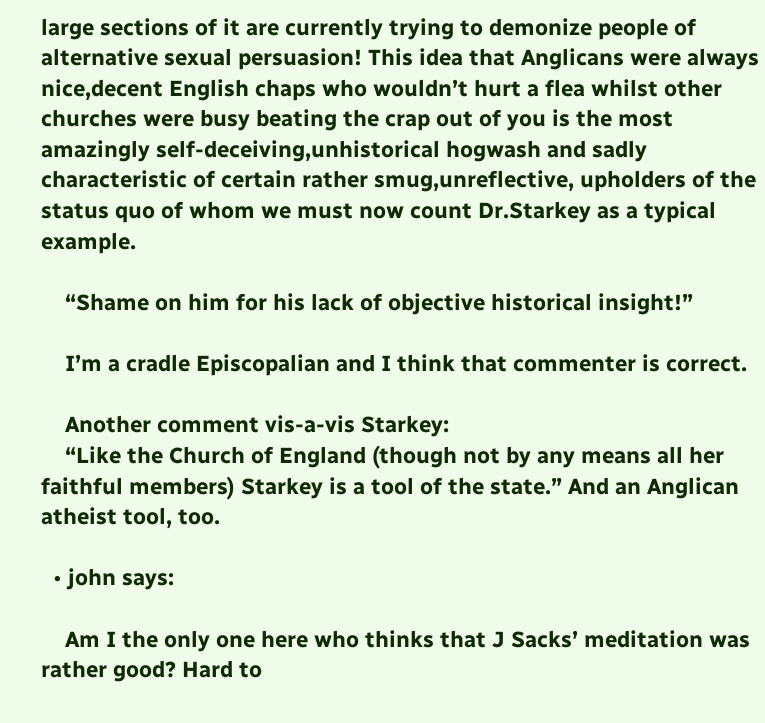large sections of it are currently trying to demonize people of alternative sexual persuasion! This idea that Anglicans were always nice,decent English chaps who wouldn’t hurt a flea whilst other churches were busy beating the crap out of you is the most amazingly self-deceiving,unhistorical hogwash and sadly characteristic of certain rather smug,unreflective, upholders of the status quo of whom we must now count Dr.Starkey as a typical example.

    “Shame on him for his lack of objective historical insight!”

    I’m a cradle Episcopalian and I think that commenter is correct.

    Another comment vis-a-vis Starkey:
    “Like the Church of England (though not by any means all her faithful members) Starkey is a tool of the state.” And an Anglican atheist tool, too.

  • john says:

    Am I the only one here who thinks that J Sacks’ meditation was rather good? Hard to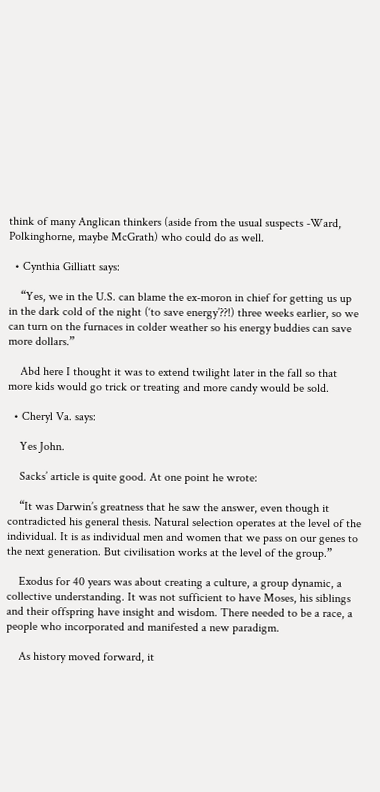think of many Anglican thinkers (aside from the usual suspects -Ward, Polkinghorne, maybe McGrath) who could do as well.

  • Cynthia Gilliatt says:

    “Yes, we in the U.S. can blame the ex-moron in chief for getting us up in the dark cold of the night (‘to save energy’??!) three weeks earlier, so we can turn on the furnaces in colder weather so his energy buddies can save more dollars.”

    Abd here I thought it was to extend twilight later in the fall so that more kids would go trick or treating and more candy would be sold.

  • Cheryl Va. says:

    Yes John.

    Sacks’ article is quite good. At one point he wrote:

    “It was Darwin’s greatness that he saw the answer, even though it contradicted his general thesis. Natural selection operates at the level of the individual. It is as individual men and women that we pass on our genes to the next generation. But civilisation works at the level of the group.”

    Exodus for 40 years was about creating a culture, a group dynamic, a collective understanding. It was not sufficient to have Moses, his siblings and their offspring have insight and wisdom. There needed to be a race, a people who incorporated and manifested a new paradigm.

    As history moved forward, it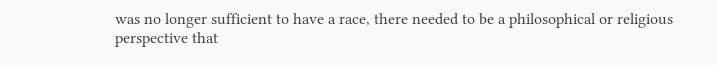was no longer sufficient to have a race, there needed to be a philosophical or religious perspective that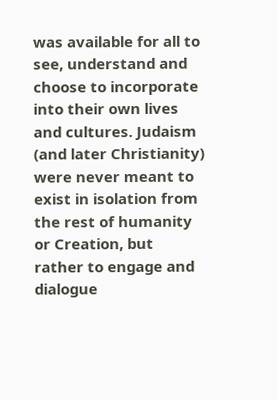was available for all to see, understand and choose to incorporate into their own lives and cultures. Judaism (and later Christianity) were never meant to exist in isolation from the rest of humanity or Creation, but rather to engage and dialogue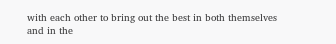with each other to bring out the best in both themselves and in the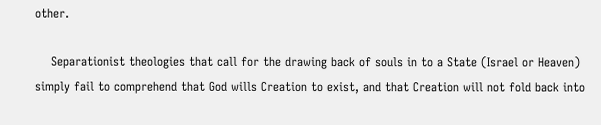other.

    Separationist theologies that call for the drawing back of souls in to a State (Israel or Heaven) simply fail to comprehend that God wills Creation to exist, and that Creation will not fold back into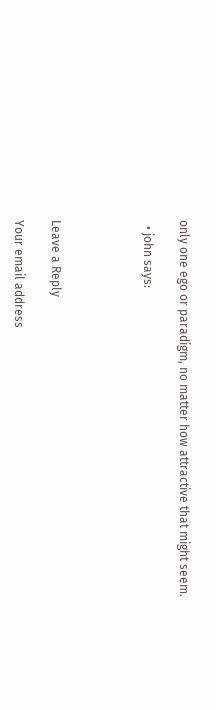only one ego or paradigm, no matter how attractive that might seem.

  • john says:




Leave a Reply

Your email address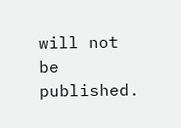will not be published.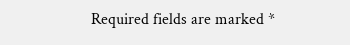Required fields are marked *